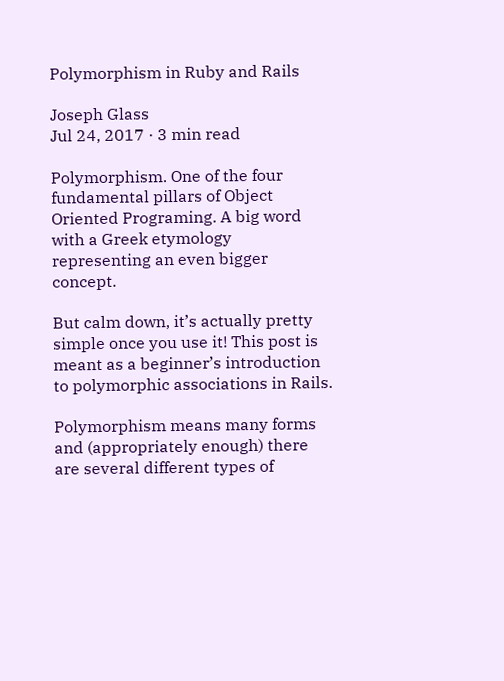Polymorphism in Ruby and Rails

Joseph Glass
Jul 24, 2017 · 3 min read

Polymorphism. One of the four fundamental pillars of Object Oriented Programing. A big word with a Greek etymology representing an even bigger concept.

But calm down, it’s actually pretty simple once you use it! This post is meant as a beginner’s introduction to polymorphic associations in Rails.

Polymorphism means many forms and (appropriately enough) there are several different types of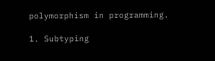polymorphism in programming.

1. Subtyping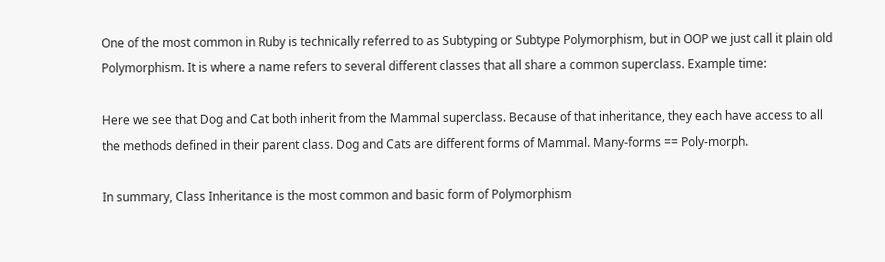One of the most common in Ruby is technically referred to as Subtyping or Subtype Polymorphism, but in OOP we just call it plain old Polymorphism. It is where a name refers to several different classes that all share a common superclass. Example time:

Here we see that Dog and Cat both inherit from the Mammal superclass. Because of that inheritance, they each have access to all the methods defined in their parent class. Dog and Cats are different forms of Mammal. Many-forms == Poly-morph.

In summary, Class Inheritance is the most common and basic form of Polymorphism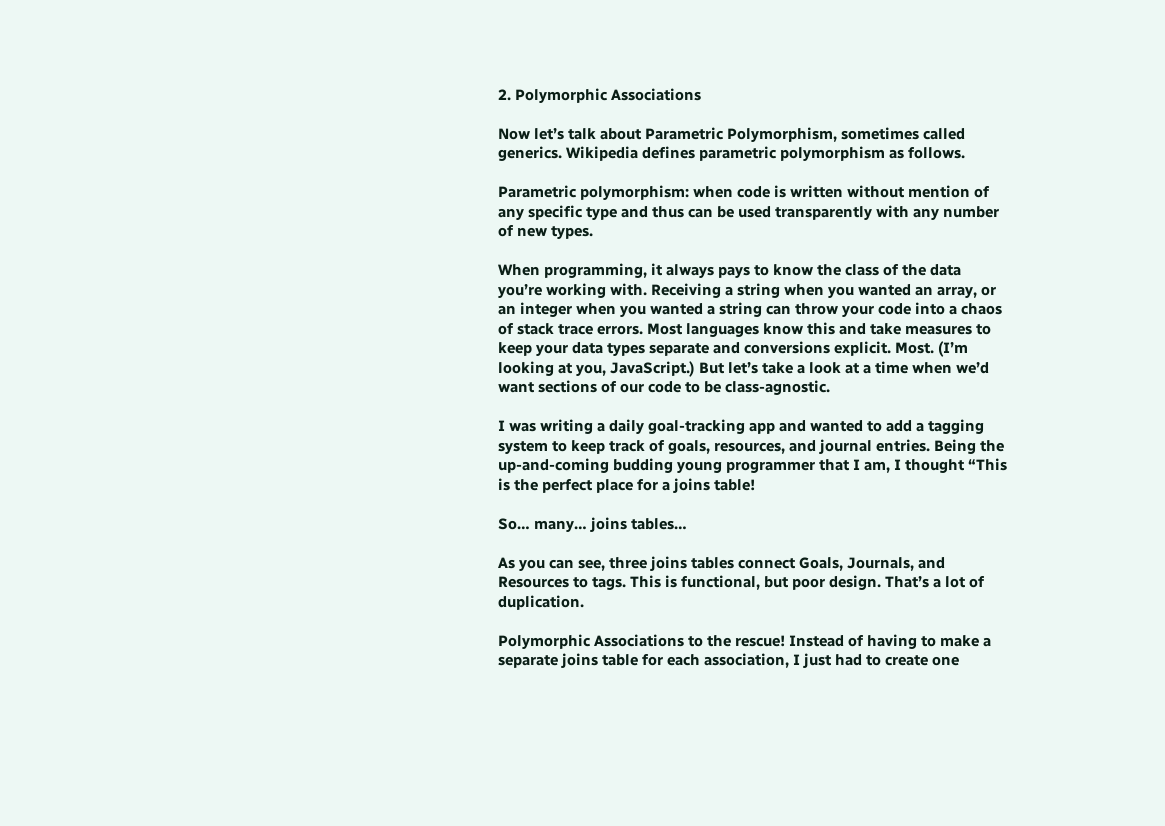2. Polymorphic Associations

Now let’s talk about Parametric Polymorphism, sometimes called generics. Wikipedia defines parametric polymorphism as follows.

Parametric polymorphism: when code is written without mention of any specific type and thus can be used transparently with any number of new types.

When programming, it always pays to know the class of the data you’re working with. Receiving a string when you wanted an array, or an integer when you wanted a string can throw your code into a chaos of stack trace errors. Most languages know this and take measures to keep your data types separate and conversions explicit. Most. (I’m looking at you, JavaScript.) But let’s take a look at a time when we’d want sections of our code to be class-agnostic.

I was writing a daily goal-tracking app and wanted to add a tagging system to keep track of goals, resources, and journal entries. Being the up-and-coming budding young programmer that I am, I thought “This is the perfect place for a joins table!

So… many… joins tables…

As you can see, three joins tables connect Goals, Journals, and Resources to tags. This is functional, but poor design. That’s a lot of duplication.

Polymorphic Associations to the rescue! Instead of having to make a separate joins table for each association, I just had to create one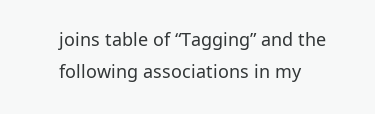joins table of “Tagging” and the following associations in my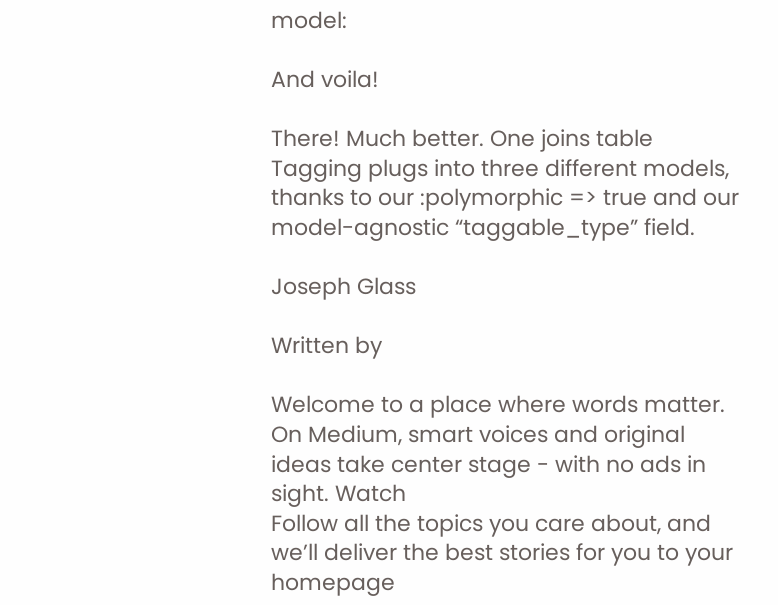model:

And voila!

There! Much better. One joins table Tagging plugs into three different models, thanks to our :polymorphic => true and our model-agnostic “taggable_type” field.

Joseph Glass

Written by

Welcome to a place where words matter. On Medium, smart voices and original ideas take center stage - with no ads in sight. Watch
Follow all the topics you care about, and we’ll deliver the best stories for you to your homepage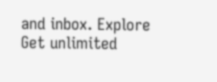and inbox. Explore
Get unlimited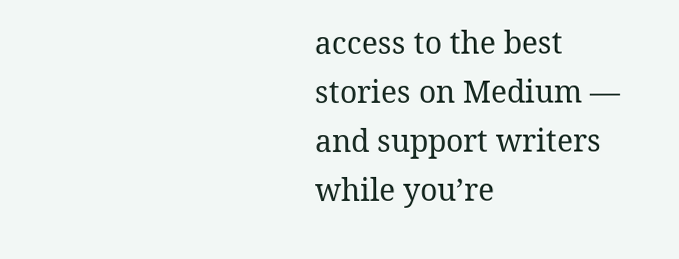access to the best stories on Medium — and support writers while you’re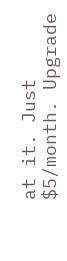at it. Just $5/month. Upgrade